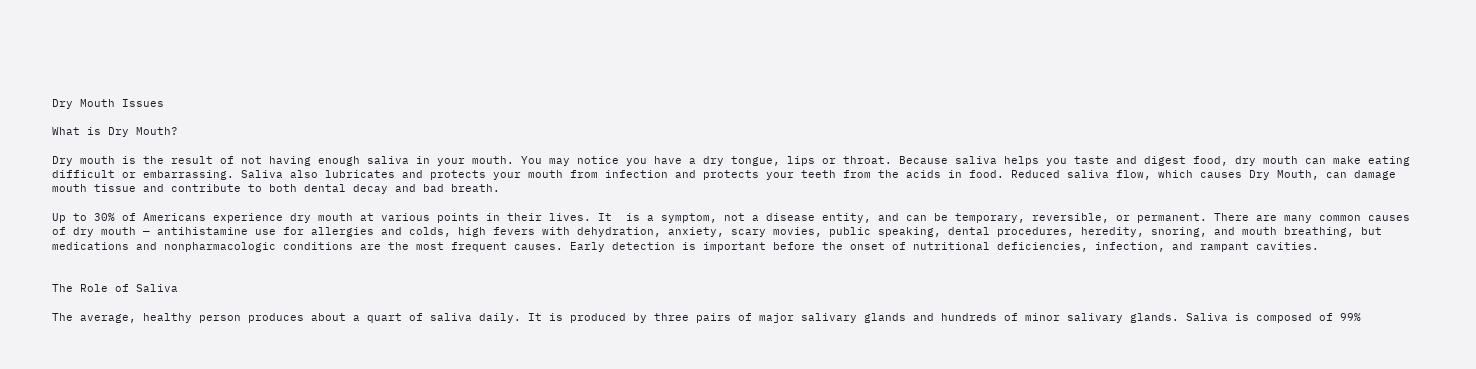Dry Mouth Issues

What is Dry Mouth?

Dry mouth is the result of not having enough saliva in your mouth. You may notice you have a dry tongue, lips or throat. Because saliva helps you taste and digest food, dry mouth can make eating difficult or embarrassing. Saliva also lubricates and protects your mouth from infection and protects your teeth from the acids in food. Reduced saliva flow, which causes Dry Mouth, can damage mouth tissue and contribute to both dental decay and bad breath.

Up to 30% of Americans experience dry mouth at various points in their lives. It  is a symptom, not a disease entity, and can be temporary, reversible, or permanent. There are many common causes of dry mouth — antihistamine use for allergies and colds, high fevers with dehydration, anxiety, scary movies, public speaking, dental procedures, heredity, snoring, and mouth breathing, but medications and nonpharmacologic conditions are the most frequent causes. Early detection is important before the onset of nutritional deficiencies, infection, and rampant cavities.


The Role of Saliva

The average, healthy person produces about a quart of saliva daily. It is produced by three pairs of major salivary glands and hundreds of minor salivary glands. Saliva is composed of 99%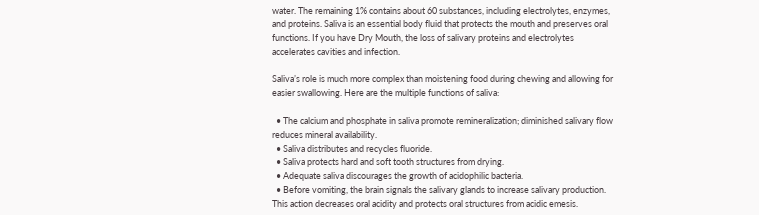water. The remaining 1% contains about 60 substances, including electrolytes, enzymes, and proteins. Saliva is an essential body fluid that protects the mouth and preserves oral functions. If you have Dry Mouth, the loss of salivary proteins and electrolytes accelerates cavities and infection.

Saliva’s role is much more complex than moistening food during chewing and allowing for easier swallowing. Here are the multiple functions of saliva:

  • The calcium and phosphate in saliva promote remineralization; diminished salivary flow reduces mineral availability.
  • Saliva distributes and recycles fluoride.
  • Saliva protects hard and soft tooth structures from drying.
  • Adequate saliva discourages the growth of acidophilic bacteria.
  • Before vomiting, the brain signals the salivary glands to increase salivary production. This action decreases oral acidity and protects oral structures from acidic emesis.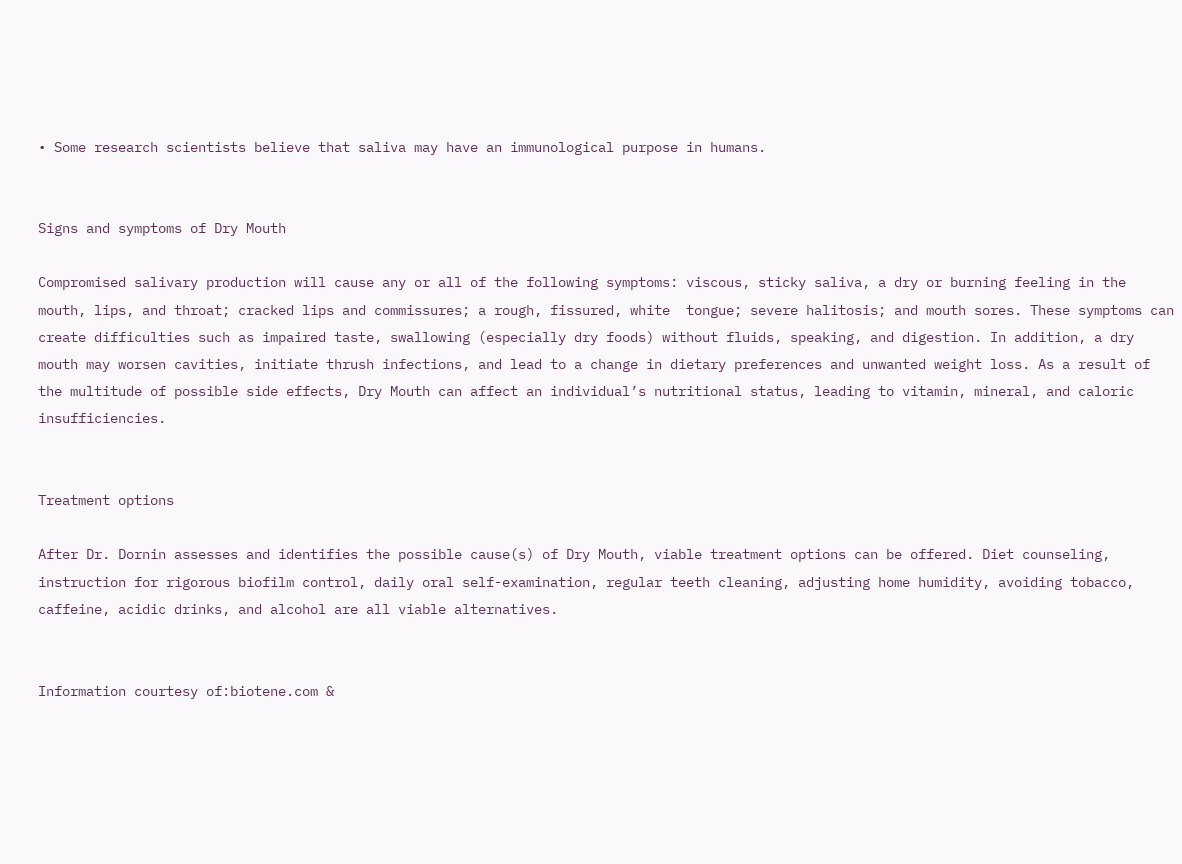• Some research scientists believe that saliva may have an immunological purpose in humans.


Signs and symptoms of Dry Mouth

Compromised salivary production will cause any or all of the following symptoms: viscous, sticky saliva, a dry or burning feeling in the mouth, lips, and throat; cracked lips and commissures; a rough, fissured, white  tongue; severe halitosis; and mouth sores. These symptoms can create difficulties such as impaired taste, swallowing (especially dry foods) without fluids, speaking, and digestion. In addition, a dry mouth may worsen cavities, initiate thrush infections, and lead to a change in dietary preferences and unwanted weight loss. As a result of the multitude of possible side effects, Dry Mouth can affect an individual’s nutritional status, leading to vitamin, mineral, and caloric insufficiencies.


Treatment options

After Dr. Dornin assesses and identifies the possible cause(s) of Dry Mouth, viable treatment options can be offered. Diet counseling, instruction for rigorous biofilm control, daily oral self-examination, regular teeth cleaning, adjusting home humidity, avoiding tobacco, caffeine, acidic drinks, and alcohol are all viable alternatives.


Information courtesy of:biotene.com &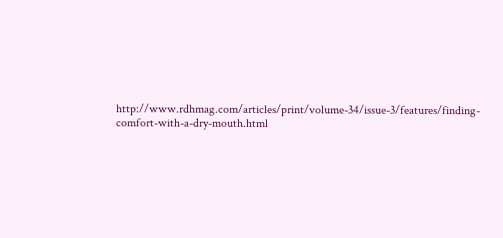http://www.rdhmag.com/articles/print/volume-34/issue-3/features/finding-comfort-with-a-dry-mouth.html